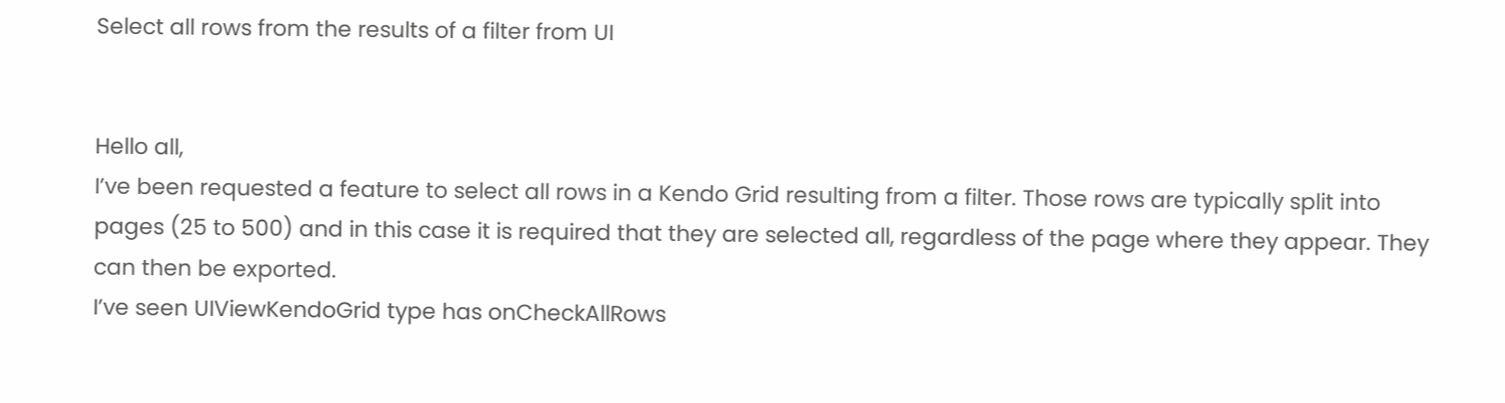Select all rows from the results of a filter from UI


Hello all,
I’ve been requested a feature to select all rows in a Kendo Grid resulting from a filter. Those rows are typically split into pages (25 to 500) and in this case it is required that they are selected all, regardless of the page where they appear. They can then be exported.
I’ve seen UIViewKendoGrid type has onCheckAllRows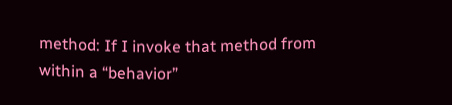method: If I invoke that method from within a “behavior”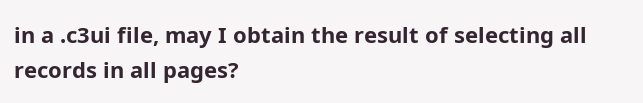in a .c3ui file, may I obtain the result of selecting all records in all pages?